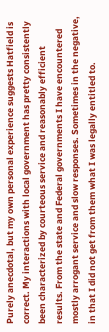Purely anecdotal, but my own personal experience suggests Hatfield is correct. My interactions with local government has pretty consistently been characterized by courteous service and reasonably efficient results. From the state and Federal governments I have encountered mostly arrogant service and slow responses. Sometimes in the negative, in that I did not get from them what I was legally entitled to.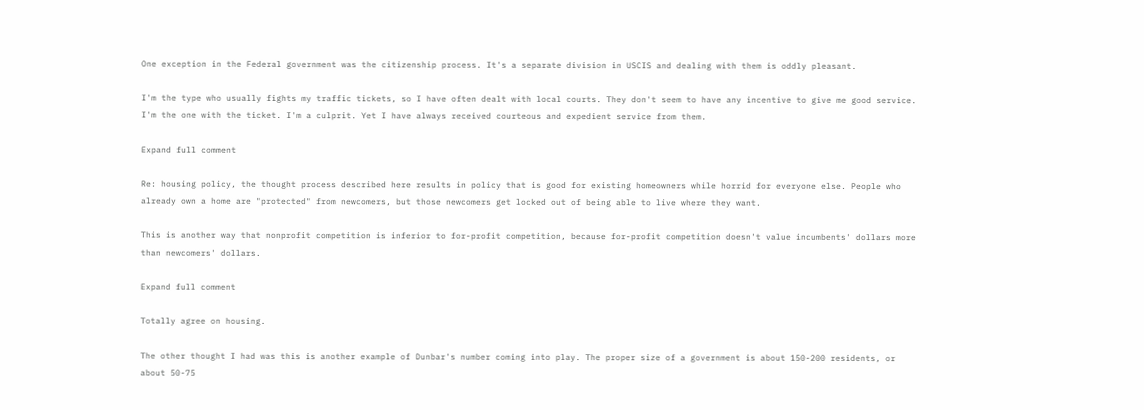One exception in the Federal government was the citizenship process. It's a separate division in USCIS and dealing with them is oddly pleasant.

I'm the type who usually fights my traffic tickets, so I have often dealt with local courts. They don't seem to have any incentive to give me good service. I'm the one with the ticket. I'm a culprit. Yet I have always received courteous and expedient service from them.

Expand full comment

Re: housing policy, the thought process described here results in policy that is good for existing homeowners while horrid for everyone else. People who already own a home are "protected" from newcomers, but those newcomers get locked out of being able to live where they want.

This is another way that nonprofit competition is inferior to for-profit competition, because for-profit competition doesn't value incumbents' dollars more than newcomers' dollars.

Expand full comment

Totally agree on housing.

The other thought I had was this is another example of Dunbar's number coming into play. The proper size of a government is about 150-200 residents, or about 50-75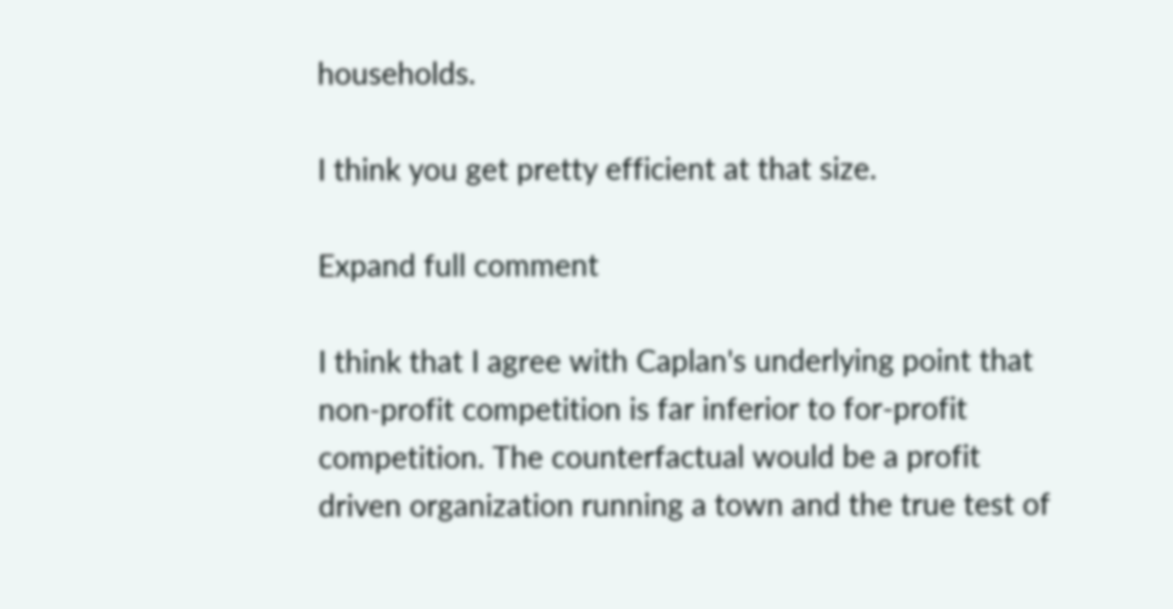households.

I think you get pretty efficient at that size.

Expand full comment

I think that I agree with Caplan's underlying point that non-profit competition is far inferior to for-profit competition. The counterfactual would be a profit driven organization running a town and the true test of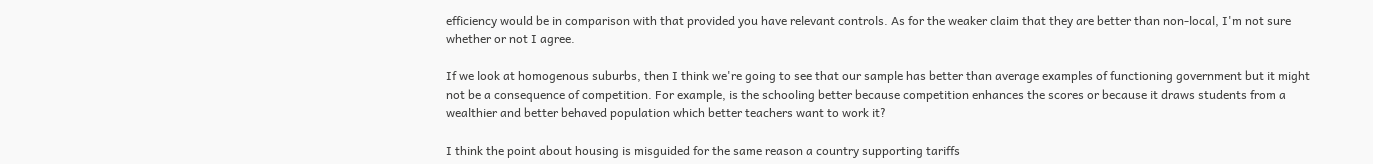efficiency would be in comparison with that provided you have relevant controls. As for the weaker claim that they are better than non-local, I'm not sure whether or not I agree.

If we look at homogenous suburbs, then I think we're going to see that our sample has better than average examples of functioning government but it might not be a consequence of competition. For example, is the schooling better because competition enhances the scores or because it draws students from a wealthier and better behaved population which better teachers want to work it?

I think the point about housing is misguided for the same reason a country supporting tariffs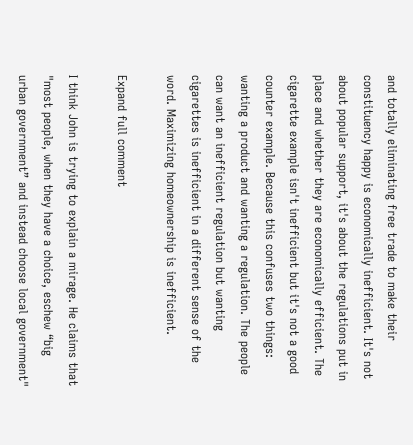and totally eliminating free trade to make their constituency happy is economically inefficient. It's not about popular support, it's about the regulations put in place and whether they are economically efficient. The cigarette example isn't inefficient but it's not a good counter example. Because this confuses two things: wanting a product and wanting a regulation. The people can want an inefficient regulation but wanting cigarettes is inefficient in a different sense of the word. Maximizing homeownership is inefficient.

Expand full comment

I think John is trying to explain a mirage. He claims that "most people, when they have a choice, eschew “big urban government” and instead choose local government"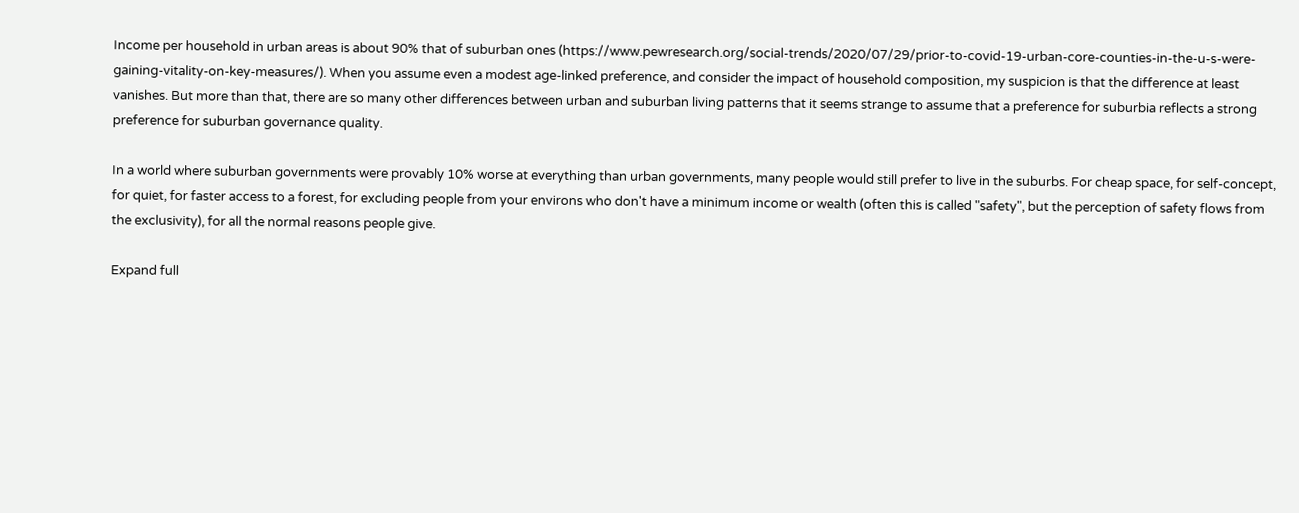Income per household in urban areas is about 90% that of suburban ones (https://www.pewresearch.org/social-trends/2020/07/29/prior-to-covid-19-urban-core-counties-in-the-u-s-were-gaining-vitality-on-key-measures/). When you assume even a modest age-linked preference, and consider the impact of household composition, my suspicion is that the difference at least vanishes. But more than that, there are so many other differences between urban and suburban living patterns that it seems strange to assume that a preference for suburbia reflects a strong preference for suburban governance quality.

In a world where suburban governments were provably 10% worse at everything than urban governments, many people would still prefer to live in the suburbs. For cheap space, for self-concept, for quiet, for faster access to a forest, for excluding people from your environs who don't have a minimum income or wealth (often this is called "safety", but the perception of safety flows from the exclusivity), for all the normal reasons people give.

Expand full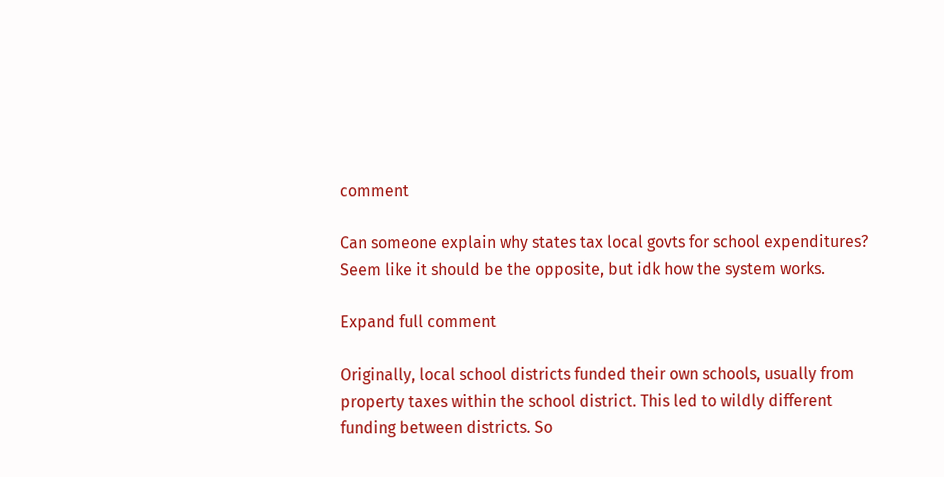comment

Can someone explain why states tax local govts for school expenditures? Seem like it should be the opposite, but idk how the system works.

Expand full comment

Originally, local school districts funded their own schools, usually from property taxes within the school district. This led to wildly different funding between districts. So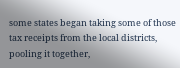some states began taking some of those tax receipts from the local districts, pooling it together,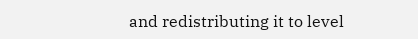and redistributing it to level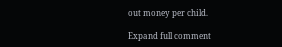out money per child.

Expand full comment